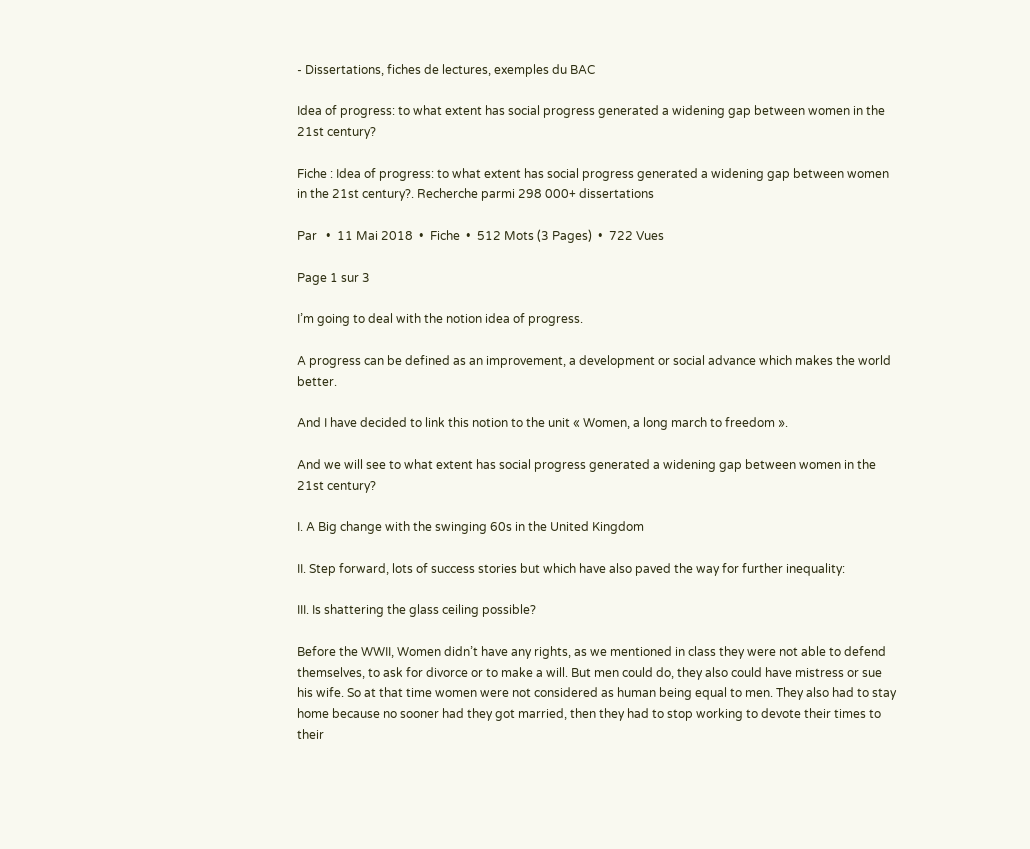- Dissertations, fiches de lectures, exemples du BAC

Idea of progress: to what extent has social progress generated a widening gap between women in the 21st century?

Fiche : Idea of progress: to what extent has social progress generated a widening gap between women in the 21st century?. Recherche parmi 298 000+ dissertations

Par   •  11 Mai 2018  •  Fiche  •  512 Mots (3 Pages)  •  722 Vues

Page 1 sur 3

I’m going to deal with the notion idea of progress.

A progress can be defined as an improvement, a development or social advance which makes the world better.

And I have decided to link this notion to the unit « Women, a long march to freedom ».

And we will see to what extent has social progress generated a widening gap between women in the 21st century?

I. A Big change with the swinging 60s in the United Kingdom

II. Step forward, lots of success stories but which have also paved the way for further inequality:

III. Is shattering the glass ceiling possible?

Before the WWII, Women didn’t have any rights, as we mentioned in class they were not able to defend themselves, to ask for divorce or to make a will. But men could do, they also could have mistress or sue his wife. So at that time women were not considered as human being equal to men. They also had to stay home because no sooner had they got married, then they had to stop working to devote their times to their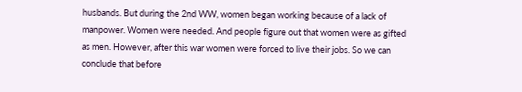husbands. But during the 2nd WW, women began working because of a lack of manpower. Women were needed. And people figure out that women were as gifted as men. However, after this war women were forced to live their jobs. So we can conclude that before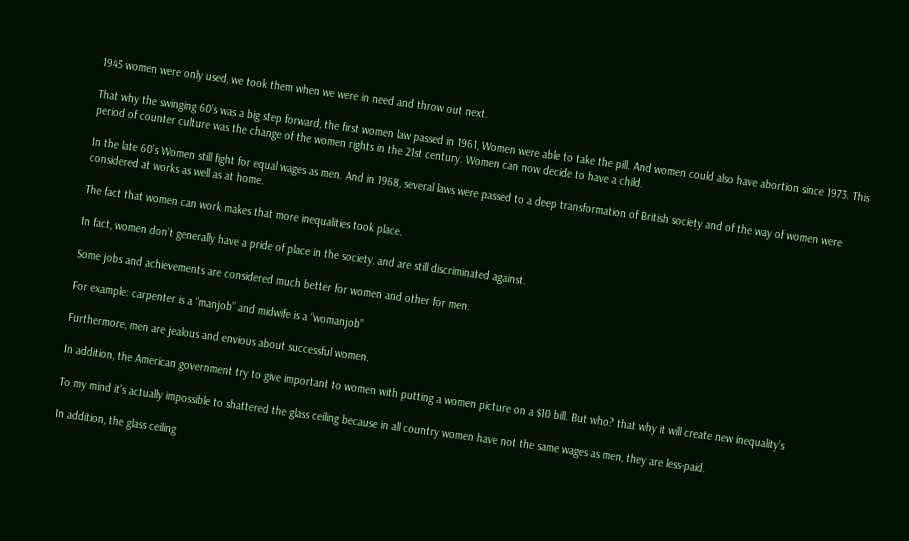1945 women were only used, we took them when we were in need and throw out next.

That why the swinging 60’s was a big step forward, the first women law passed in 1961, Women were able to take the pill. And women could also have abortion since 1973. This period of counter culture was the change of the women rights in the 21st century. Women can now decide to have a child.

In the late 60’s Women still fight for equal wages as men. And in 1968, several laws were passed to a deep transformation of British society and of the way of women were considered at works as well as at home.

The fact that women can work makes that more inequalities took place.

In fact, women don’t generally have a pride of place in the society, and are still discriminated against.

Some jobs and achievements are considered much better for women and other for men.

For example: carpenter is a “manjob” and midwife is a “womanjob”

Furthermore, men are jealous and envious about successful women.

In addition, the American government try to give important to women with putting a women picture on a $10 bill. But who? that why it will create new inequality’s

To my mind it’s actually impossible to shattered the glass ceiling because in all country women have not the same wages as men, they are less-paid.

In addition, the glass ceiling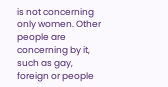is not concerning only women. Other people are concerning by it, such as gay, foreign or people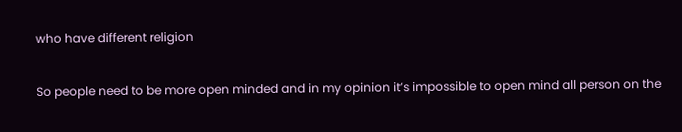who have different religion

So people need to be more open minded and in my opinion it’s impossible to open mind all person on the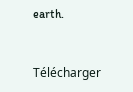earth.


Télécharger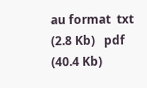au format  txt (2.8 Kb)   pdf (40.4 Kb)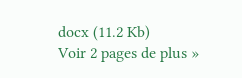docx (11.2 Kb)
Voir 2 pages de plus »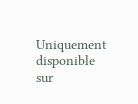Uniquement disponible sur